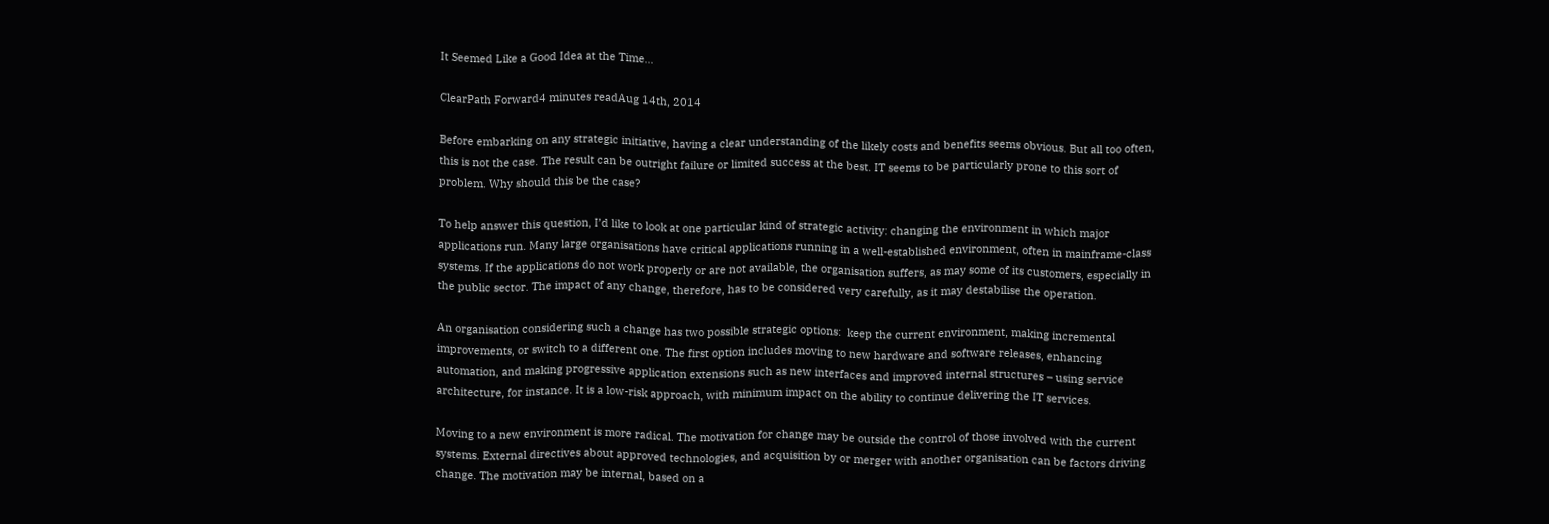It Seemed Like a Good Idea at the Time…

ClearPath Forward4 minutes readAug 14th, 2014

Before embarking on any strategic initiative, having a clear understanding of the likely costs and benefits seems obvious. But all too often, this is not the case. The result can be outright failure or limited success at the best. IT seems to be particularly prone to this sort of problem. Why should this be the case?

To help answer this question, I’d like to look at one particular kind of strategic activity: changing the environment in which major applications run. Many large organisations have critical applications running in a well-established environment, often in mainframe-class systems. If the applications do not work properly or are not available, the organisation suffers, as may some of its customers, especially in the public sector. The impact of any change, therefore, has to be considered very carefully, as it may destabilise the operation.

An organisation considering such a change has two possible strategic options:  keep the current environment, making incremental improvements, or switch to a different one. The first option includes moving to new hardware and software releases, enhancing automation, and making progressive application extensions such as new interfaces and improved internal structures – using service architecture, for instance. It is a low-risk approach, with minimum impact on the ability to continue delivering the IT services.

Moving to a new environment is more radical. The motivation for change may be outside the control of those involved with the current systems. External directives about approved technologies, and acquisition by or merger with another organisation can be factors driving change. The motivation may be internal, based on a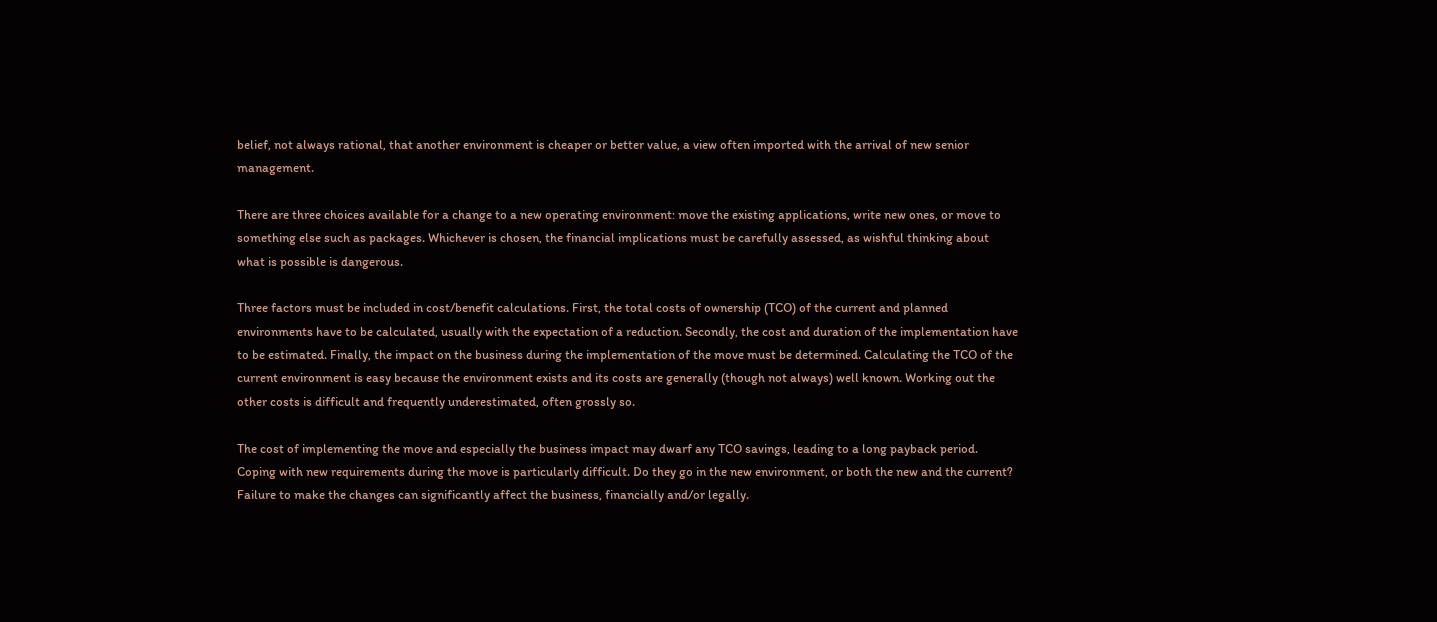belief, not always rational, that another environment is cheaper or better value, a view often imported with the arrival of new senior management.

There are three choices available for a change to a new operating environment: move the existing applications, write new ones, or move to something else such as packages. Whichever is chosen, the financial implications must be carefully assessed, as wishful thinking about what is possible is dangerous.

Three factors must be included in cost/benefit calculations. First, the total costs of ownership (TCO) of the current and planned environments have to be calculated, usually with the expectation of a reduction. Secondly, the cost and duration of the implementation have to be estimated. Finally, the impact on the business during the implementation of the move must be determined. Calculating the TCO of the current environment is easy because the environment exists and its costs are generally (though not always) well known. Working out the other costs is difficult and frequently underestimated, often grossly so.

The cost of implementing the move and especially the business impact may dwarf any TCO savings, leading to a long payback period. Coping with new requirements during the move is particularly difficult. Do they go in the new environment, or both the new and the current? Failure to make the changes can significantly affect the business, financially and/or legally.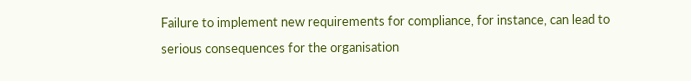Failure to implement new requirements for compliance, for instance, can lead to serious consequences for the organisation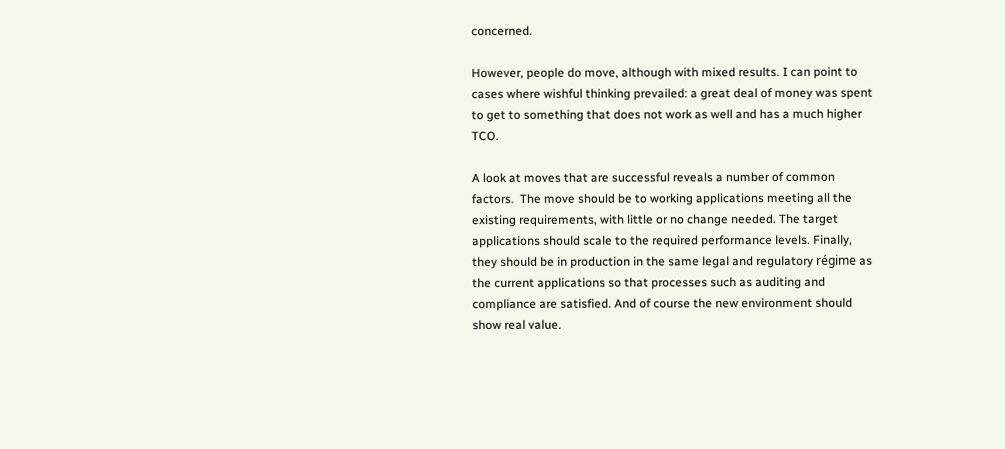concerned.

However, people do move, although with mixed results. I can point to cases where wishful thinking prevailed: a great deal of money was spent to get to something that does not work as well and has a much higher TCO.

A look at moves that are successful reveals a number of common factors.  The move should be to working applications meeting all the existing requirements, with little or no change needed. The target applications should scale to the required performance levels. Finally, they should be in production in the same legal and regulatory régime as the current applications so that processes such as auditing and compliance are satisfied. And of course the new environment should show real value.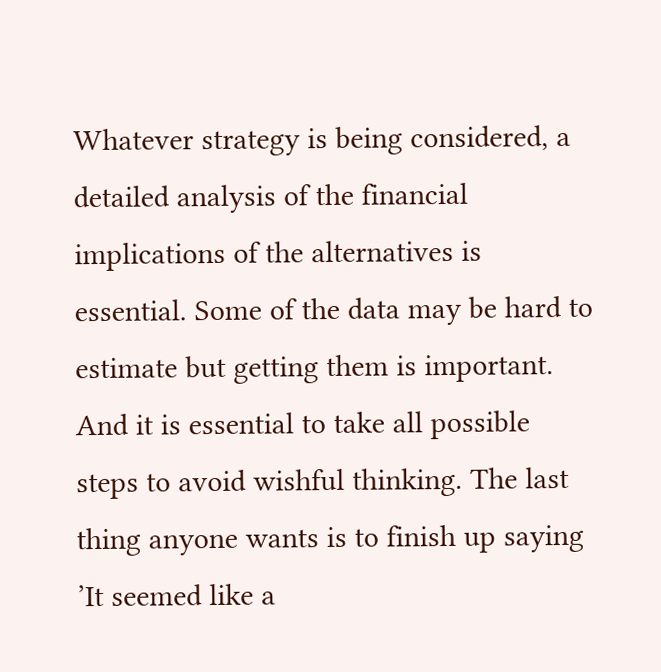Whatever strategy is being considered, a detailed analysis of the financial implications of the alternatives is essential. Some of the data may be hard to estimate but getting them is important. And it is essential to take all possible steps to avoid wishful thinking. The last thing anyone wants is to finish up saying ’It seemed like a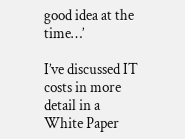good idea at the time…’

I’ve discussed IT costs in more detail in a White Paper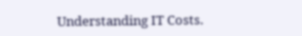Understanding IT Costs.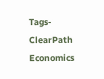Tags-   ClearPath Economics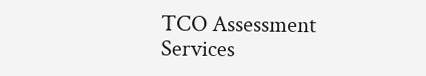TCO Assessment Services